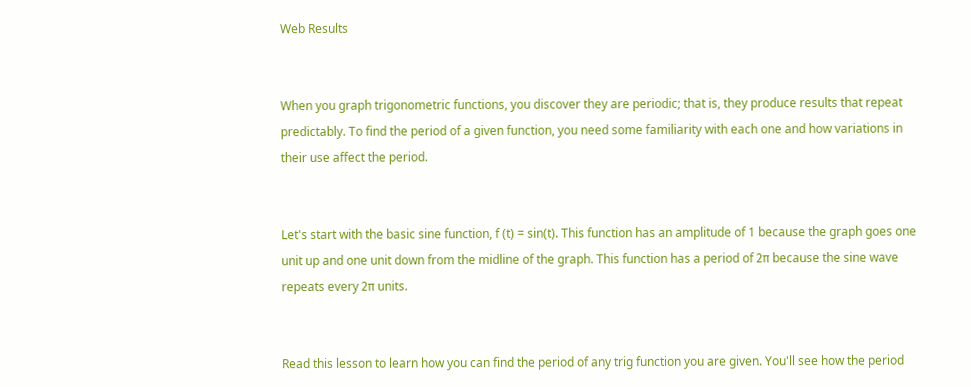Web Results


When you graph trigonometric functions, you discover they are periodic; that is, they produce results that repeat predictably. To find the period of a given function, you need some familiarity with each one and how variations in their use affect the period.


Let's start with the basic sine function, f (t) = sin(t). This function has an amplitude of 1 because the graph goes one unit up and one unit down from the midline of the graph. This function has a period of 2π because the sine wave repeats every 2π units.


Read this lesson to learn how you can find the period of any trig function you are given. You'll see how the period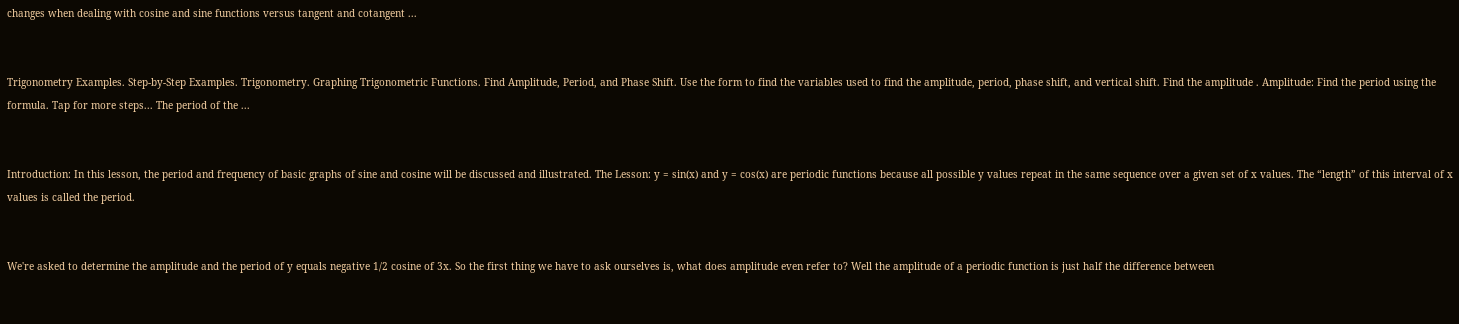changes when dealing with cosine and sine functions versus tangent and cotangent ...


Trigonometry Examples. Step-by-Step Examples. Trigonometry. Graphing Trigonometric Functions. Find Amplitude, Period, and Phase Shift. Use the form to find the variables used to find the amplitude, period, phase shift, and vertical shift. Find the amplitude . Amplitude: Find the period using the formula. Tap for more steps... The period of the ...


Introduction: In this lesson, the period and frequency of basic graphs of sine and cosine will be discussed and illustrated. The Lesson: y = sin(x) and y = cos(x) are periodic functions because all possible y values repeat in the same sequence over a given set of x values. The “length” of this interval of x values is called the period.


We're asked to determine the amplitude and the period of y equals negative 1/2 cosine of 3x. So the first thing we have to ask ourselves is, what does amplitude even refer to? Well the amplitude of a periodic function is just half the difference between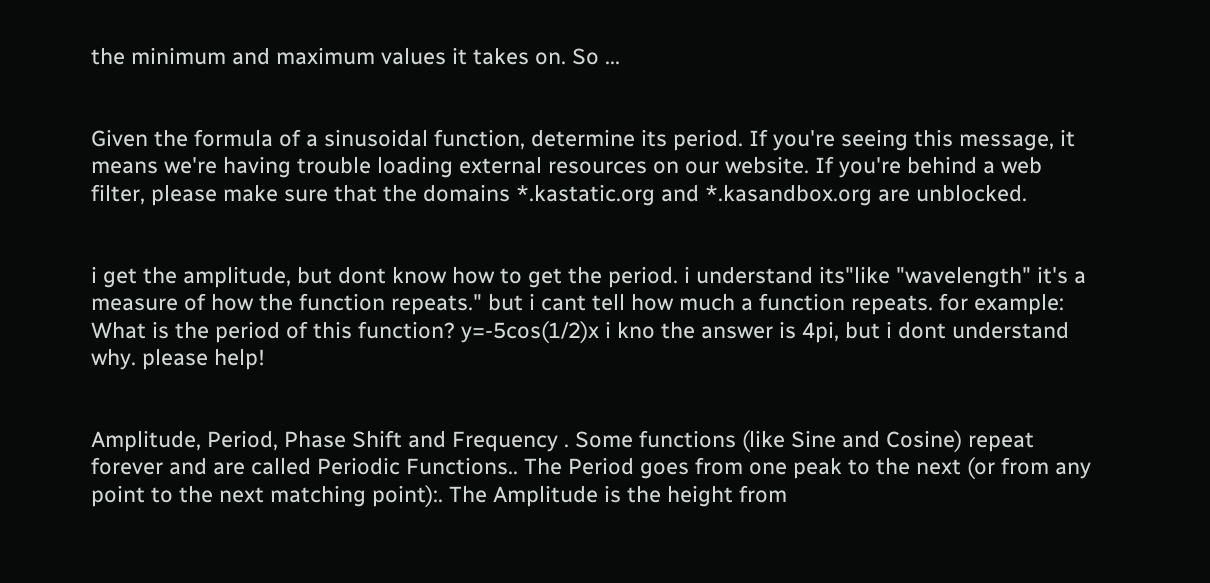the minimum and maximum values it takes on. So ...


Given the formula of a sinusoidal function, determine its period. If you're seeing this message, it means we're having trouble loading external resources on our website. If you're behind a web filter, please make sure that the domains *.kastatic.org and *.kasandbox.org are unblocked.


i get the amplitude, but dont know how to get the period. i understand its"like "wavelength" it's a measure of how the function repeats." but i cant tell how much a function repeats. for example: What is the period of this function? y=-5cos(1/2)x i kno the answer is 4pi, but i dont understand why. please help!


Amplitude, Period, Phase Shift and Frequency . Some functions (like Sine and Cosine) repeat forever and are called Periodic Functions.. The Period goes from one peak to the next (or from any point to the next matching point):. The Amplitude is the height from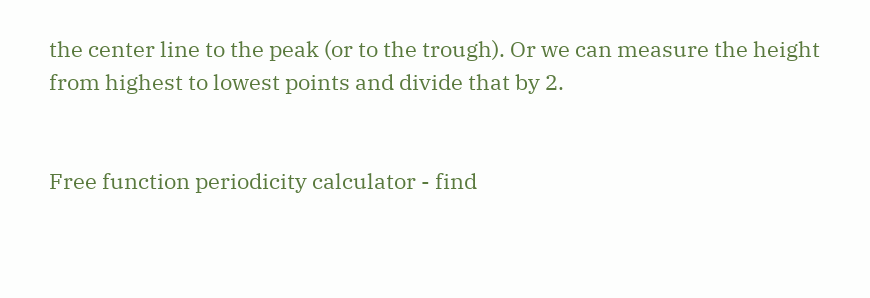the center line to the peak (or to the trough). Or we can measure the height from highest to lowest points and divide that by 2.


Free function periodicity calculator - find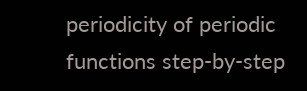periodicity of periodic functions step-by-step